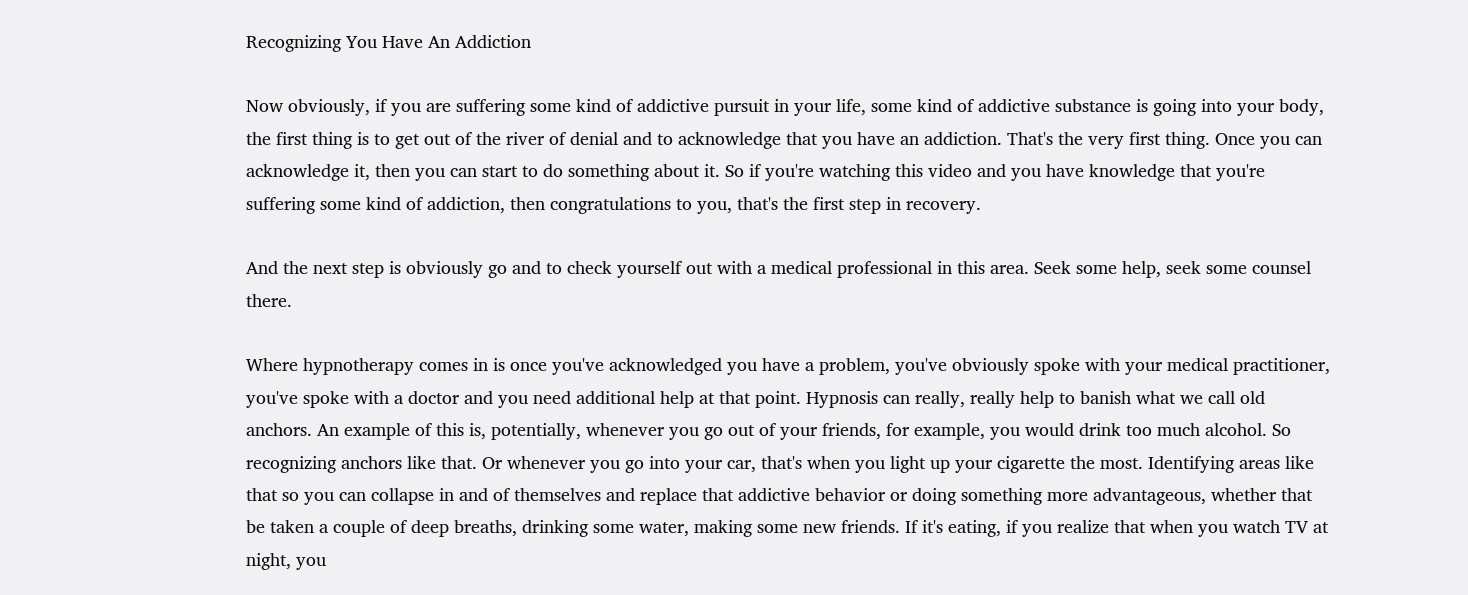Recognizing You Have An Addiction

Now obviously, if you are suffering some kind of addictive pursuit in your life, some kind of addictive substance is going into your body, the first thing is to get out of the river of denial and to acknowledge that you have an addiction. That's the very first thing. Once you can acknowledge it, then you can start to do something about it. So if you're watching this video and you have knowledge that you're suffering some kind of addiction, then congratulations to you, that's the first step in recovery.

And the next step is obviously go and to check yourself out with a medical professional in this area. Seek some help, seek some counsel there.

Where hypnotherapy comes in is once you've acknowledged you have a problem, you've obviously spoke with your medical practitioner, you've spoke with a doctor and you need additional help at that point. Hypnosis can really, really help to banish what we call old anchors. An example of this is, potentially, whenever you go out of your friends, for example, you would drink too much alcohol. So recognizing anchors like that. Or whenever you go into your car, that's when you light up your cigarette the most. Identifying areas like that so you can collapse in and of themselves and replace that addictive behavior or doing something more advantageous, whether that be taken a couple of deep breaths, drinking some water, making some new friends. If it's eating, if you realize that when you watch TV at night, you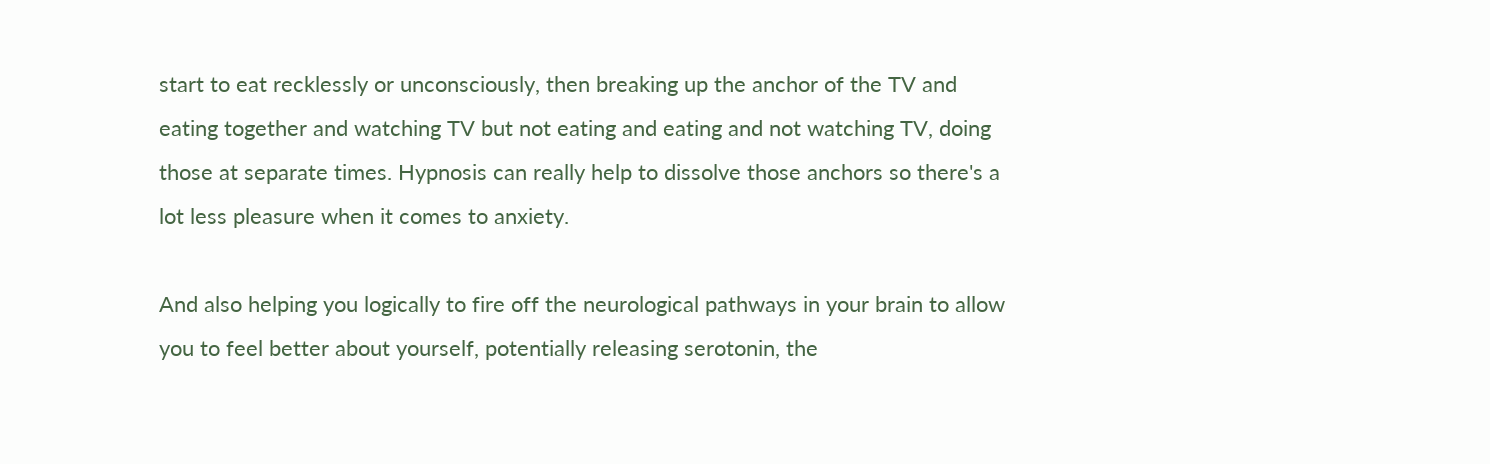start to eat recklessly or unconsciously, then breaking up the anchor of the TV and eating together and watching TV but not eating and eating and not watching TV, doing those at separate times. Hypnosis can really help to dissolve those anchors so there's a lot less pleasure when it comes to anxiety.

And also helping you logically to fire off the neurological pathways in your brain to allow you to feel better about yourself, potentially releasing serotonin, the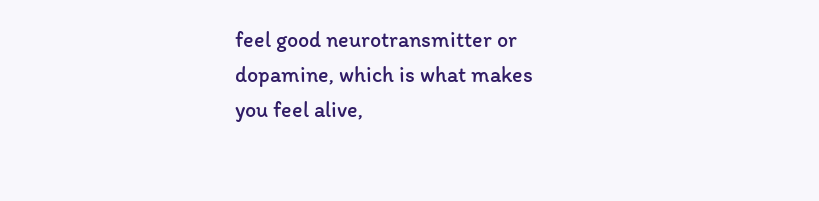feel good neurotransmitter or dopamine, which is what makes you feel alive,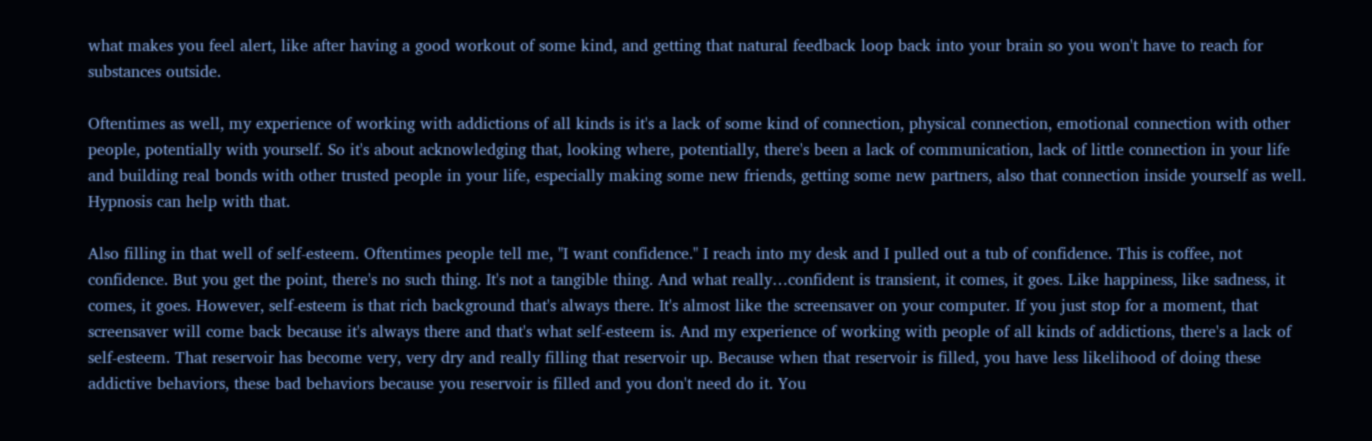what makes you feel alert, like after having a good workout of some kind, and getting that natural feedback loop back into your brain so you won't have to reach for substances outside.

Oftentimes as well, my experience of working with addictions of all kinds is it's a lack of some kind of connection, physical connection, emotional connection with other people, potentially with yourself. So it's about acknowledging that, looking where, potentially, there's been a lack of communication, lack of little connection in your life and building real bonds with other trusted people in your life, especially making some new friends, getting some new partners, also that connection inside yourself as well. Hypnosis can help with that.

Also filling in that well of self-esteem. Oftentimes people tell me, "I want confidence." I reach into my desk and I pulled out a tub of confidence. This is coffee, not confidence. But you get the point, there's no such thing. It's not a tangible thing. And what really…confident is transient, it comes, it goes. Like happiness, like sadness, it comes, it goes. However, self-esteem is that rich background that's always there. It's almost like the screensaver on your computer. If you just stop for a moment, that screensaver will come back because it's always there and that's what self-esteem is. And my experience of working with people of all kinds of addictions, there's a lack of self-esteem. That reservoir has become very, very dry and really filling that reservoir up. Because when that reservoir is filled, you have less likelihood of doing these addictive behaviors, these bad behaviors because you reservoir is filled and you don't need do it. You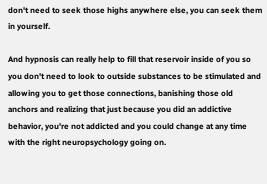don't need to seek those highs anywhere else, you can seek them in yourself.

And hypnosis can really help to fill that reservoir inside of you so you don't need to look to outside substances to be stimulated and allowing you to get those connections, banishing those old anchors and realizing that just because you did an addictive behavior, you're not addicted and you could change at any time with the right neuropsychology going on.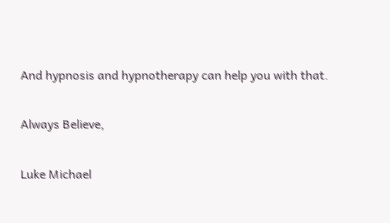And hypnosis and hypnotherapy can help you with that.

Always Believe,

Luke Michael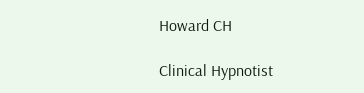Howard CH

Clinical Hypnotist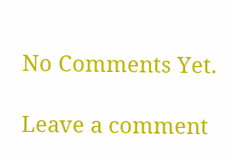No Comments Yet.

Leave a comment